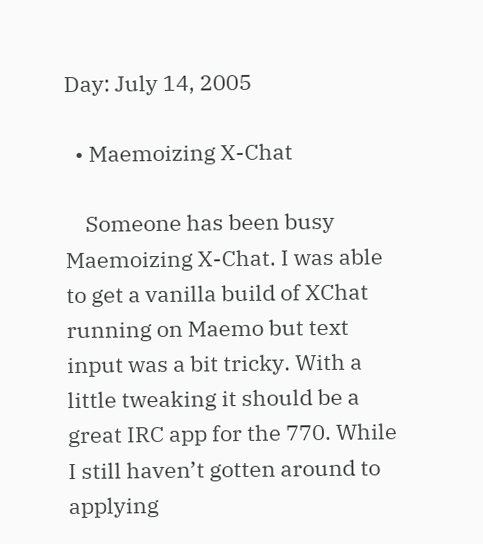Day: July 14, 2005

  • Maemoizing X-Chat

    Someone has been busy Maemoizing X-Chat. I was able to get a vanilla build of XChat running on Maemo but text input was a bit tricky. With a little tweaking it should be a great IRC app for the 770. While I still haven’t gotten around to applying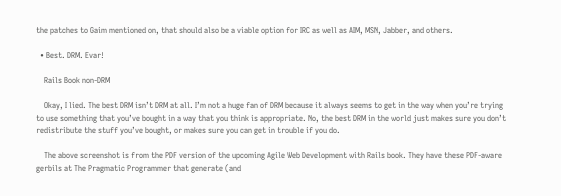the patches to Gaim mentioned on, that should also be a viable option for IRC as well as AIM, MSN, Jabber, and others.

  • Best. DRM. Evar!

    Rails Book non-DRM

    Okay, I lied. The best DRM isn’t DRM at all. I’m not a huge fan of DRM because it always seems to get in the way when you’re trying to use something that you’ve bought in a way that you think is appropriate. No, the best DRM in the world just makes sure you don’t redistribute the stuff you’ve bought, or makes sure you can get in trouble if you do.

    The above screenshot is from the PDF version of the upcoming Agile Web Development with Rails book. They have these PDF-aware gerbils at The Pragmatic Programmer that generate (and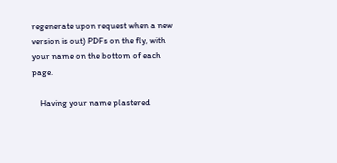regenerate upon request when a new version is out) PDFs on the fly, with your name on the bottom of each page.

    Having your name plastered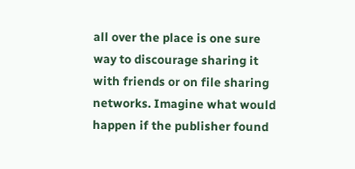all over the place is one sure way to discourage sharing it with friends or on file sharing networks. Imagine what would happen if the publisher found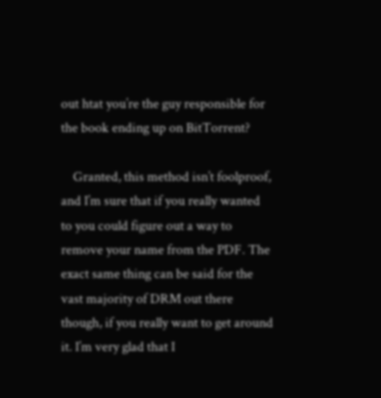out htat you’re the guy responsible for the book ending up on BitTorrent?

    Granted, this method isn’t foolproof, and I’m sure that if you really wanted to you could figure out a way to remove your name from the PDF. The exact same thing can be said for the vast majority of DRM out there though, if you really want to get around it. I’m very glad that I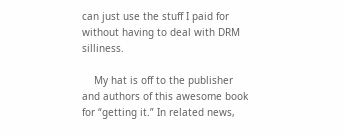can just use the stuff I paid for without having to deal with DRM silliness.

    My hat is off to the publisher and authors of this awesome book for “getting it.” In related news,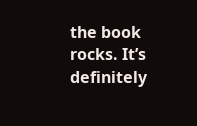the book rocks. It’s definitely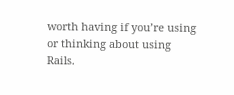worth having if you’re using or thinking about using Rails.